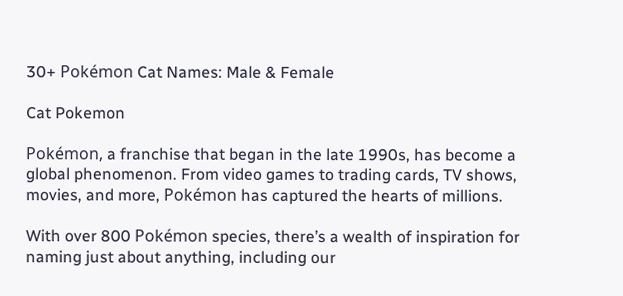30+ Pokémon Cat Names: Male & Female

Cat Pokemon

Pokémon, a franchise that began in the late 1990s, has become a global phenomenon. From video games to trading cards, TV shows, movies, and more, Pokémon has captured the hearts of millions.

With over 800 Pokémon species, there’s a wealth of inspiration for naming just about anything, including our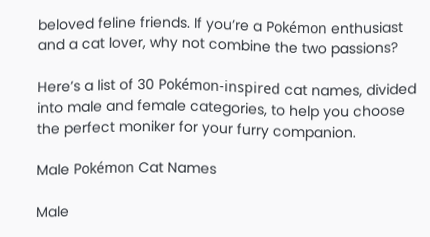beloved feline friends. If you’re a Pokémon enthusiast and a cat lover, why not combine the two passions?

Here’s a list of 30 Pokémon-inspired cat names, divided into male and female categories, to help you choose the perfect moniker for your furry companion.

Male Pokémon Cat Names

Male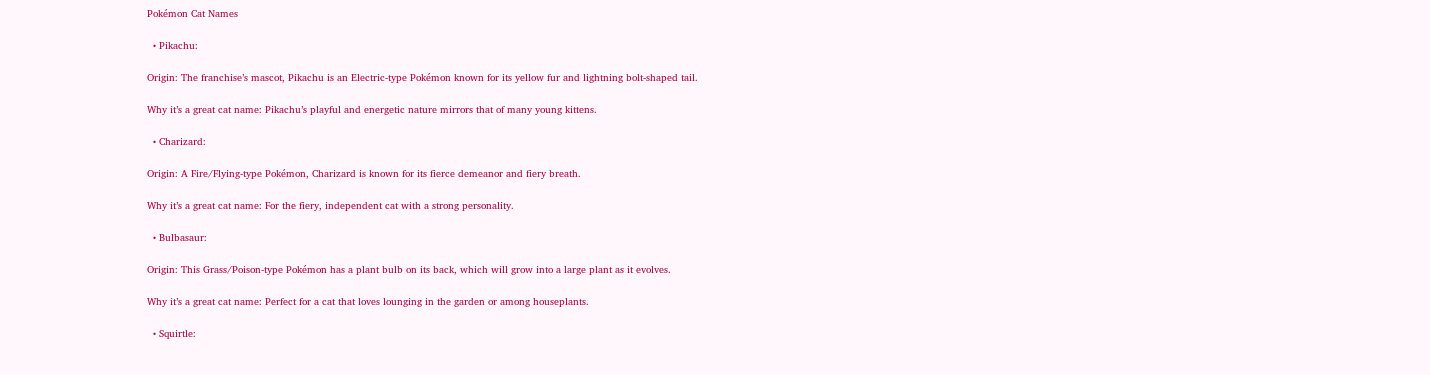Pokémon Cat Names

  • Pikachu:

Origin: The franchise’s mascot, Pikachu is an Electric-type Pokémon known for its yellow fur and lightning bolt-shaped tail.

Why it’s a great cat name: Pikachu’s playful and energetic nature mirrors that of many young kittens.

  • Charizard:

Origin: A Fire/Flying-type Pokémon, Charizard is known for its fierce demeanor and fiery breath.

Why it’s a great cat name: For the fiery, independent cat with a strong personality.

  • Bulbasaur:

Origin: This Grass/Poison-type Pokémon has a plant bulb on its back, which will grow into a large plant as it evolves.

Why it’s a great cat name: Perfect for a cat that loves lounging in the garden or among houseplants.

  • Squirtle: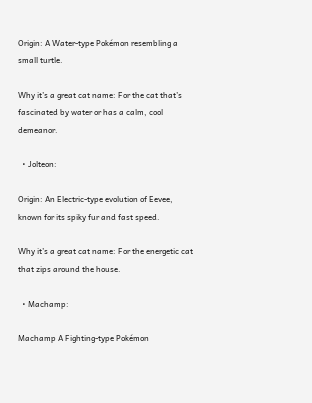Origin: A Water-type Pokémon resembling a small turtle.

Why it’s a great cat name: For the cat that’s fascinated by water or has a calm, cool demeanor.

  • Jolteon:

Origin: An Electric-type evolution of Eevee, known for its spiky fur and fast speed.

Why it’s a great cat name: For the energetic cat that zips around the house.

  • Machamp:

Machamp A Fighting-type Pokémon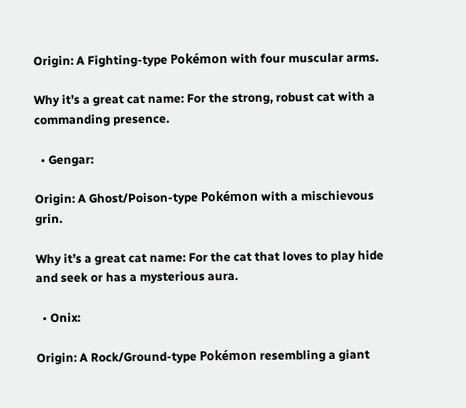Origin: A Fighting-type Pokémon with four muscular arms.

Why it’s a great cat name: For the strong, robust cat with a commanding presence.

  • Gengar:

Origin: A Ghost/Poison-type Pokémon with a mischievous grin.

Why it’s a great cat name: For the cat that loves to play hide and seek or has a mysterious aura.

  • Onix:

Origin: A Rock/Ground-type Pokémon resembling a giant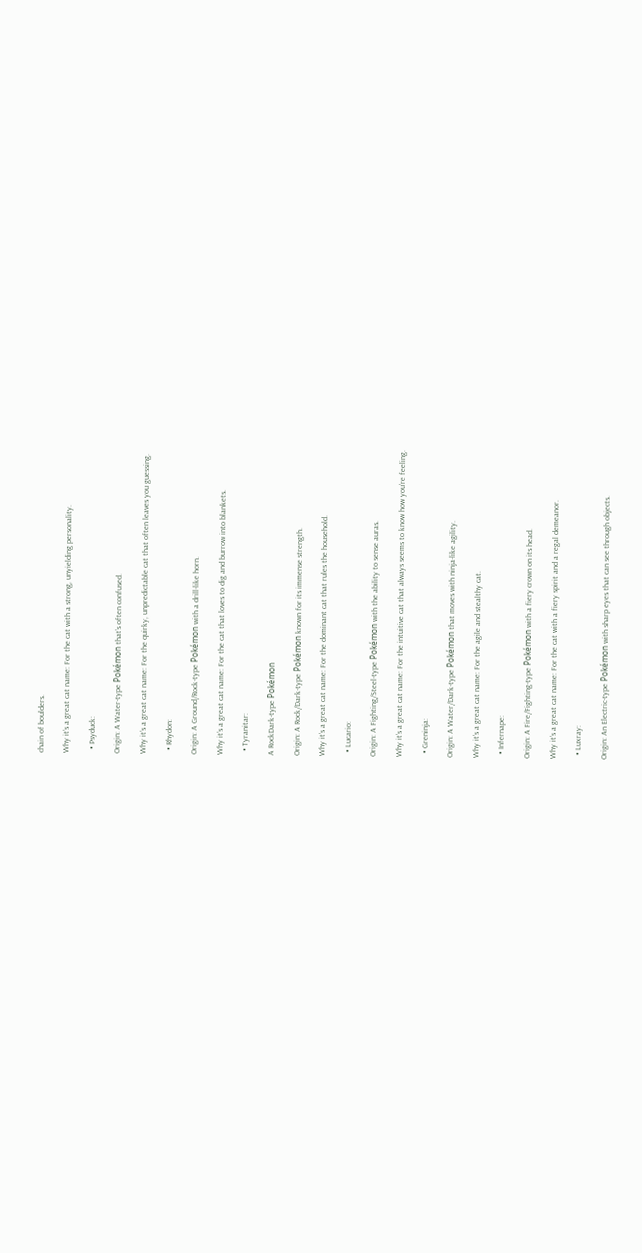chain of boulders.

Why it’s a great cat name: For the cat with a strong, unyielding personality.

  • Psyduck:

Origin: A Water-type Pokémon that’s often confused.

Why it’s a great cat name: For the quirky, unpredictable cat that often leaves you guessing.

  • Rhydon:

Origin: A Ground/Rock-type Pokémon with a drill-like horn.

Why it’s a great cat name: For the cat that loves to dig and burrow into blankets.

  • Tyranitar:

A RockDark-type Pokémon

Origin: A Rock/Dark-type Pokémon known for its immense strength.

Why it’s a great cat name: For the dominant cat that rules the household.

  • Lucario:

Origin: A Fighting/Steel-type Pokémon with the ability to sense auras.

Why it’s a great cat name: For the intuitive cat that always seems to know how you’re feeling.

  • Greninja:

Origin: A Water/Dark-type Pokémon that moves with ninja-like agility.

Why it’s a great cat name: For the agile and stealthy cat.

  • Infernape:

Origin: A Fire/Fighting-type Pokémon with a fiery crown on its head.

Why it’s a great cat name: For the cat with a fiery spirit and a regal demeanor.

  • Luxray:

Origin: An Electric-type Pokémon with sharp eyes that can see through objects.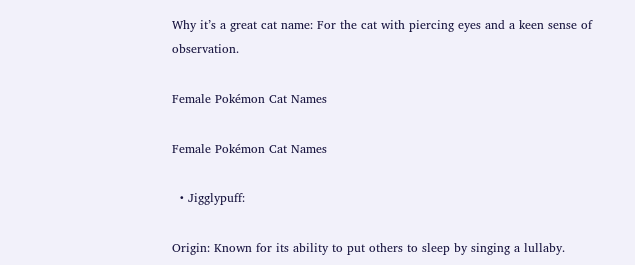Why it’s a great cat name: For the cat with piercing eyes and a keen sense of observation.

Female Pokémon Cat Names

Female Pokémon Cat Names

  • Jigglypuff:

Origin: Known for its ability to put others to sleep by singing a lullaby.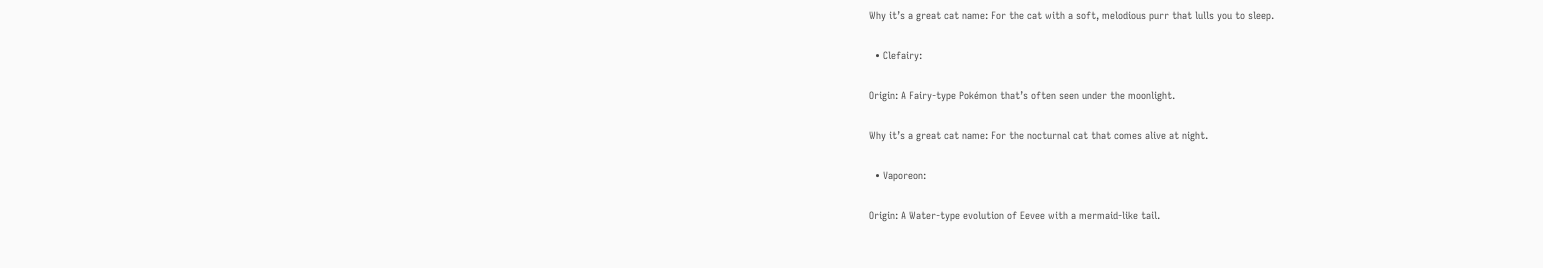Why it’s a great cat name: For the cat with a soft, melodious purr that lulls you to sleep.

  • Clefairy:

Origin: A Fairy-type Pokémon that’s often seen under the moonlight.

Why it’s a great cat name: For the nocturnal cat that comes alive at night.

  • Vaporeon:

Origin: A Water-type evolution of Eevee with a mermaid-like tail.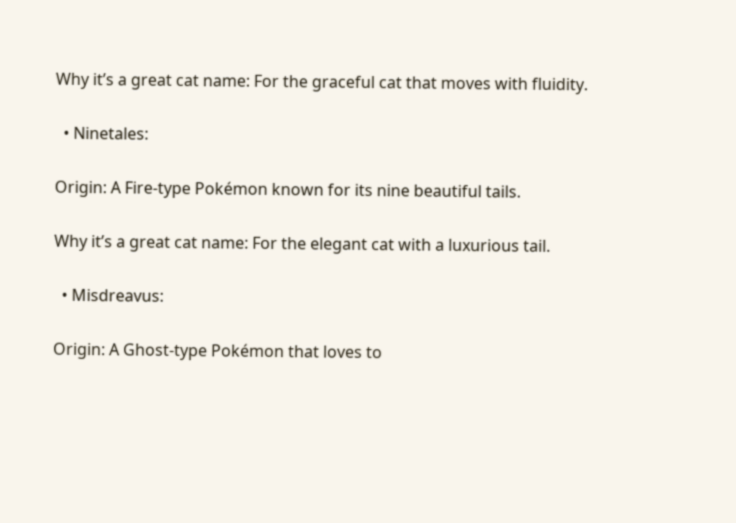Why it’s a great cat name: For the graceful cat that moves with fluidity.

  • Ninetales:

Origin: A Fire-type Pokémon known for its nine beautiful tails.

Why it’s a great cat name: For the elegant cat with a luxurious tail.

  • Misdreavus:

Origin: A Ghost-type Pokémon that loves to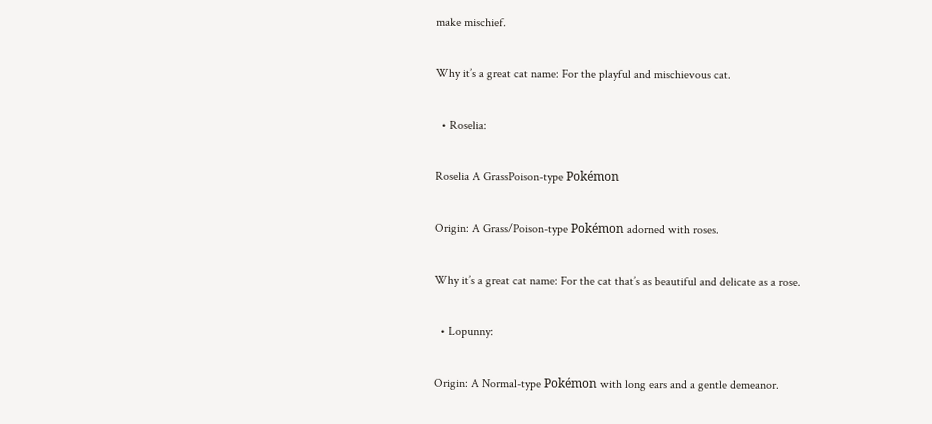make mischief.

Why it’s a great cat name: For the playful and mischievous cat.

  • Roselia:

Roselia A GrassPoison-type Pokémon

Origin: A Grass/Poison-type Pokémon adorned with roses.

Why it’s a great cat name: For the cat that’s as beautiful and delicate as a rose.

  • Lopunny:

Origin: A Normal-type Pokémon with long ears and a gentle demeanor.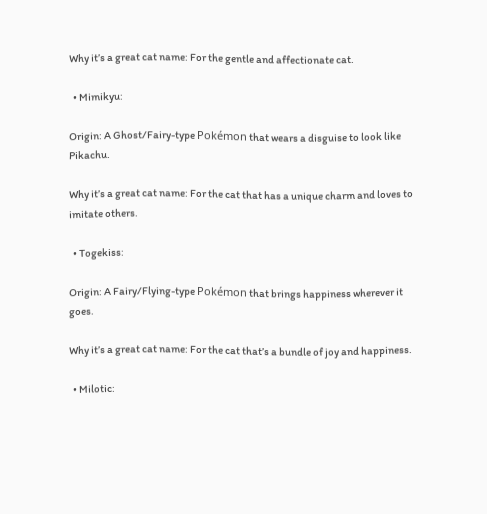Why it’s a great cat name: For the gentle and affectionate cat.

  • Mimikyu:

Origin: A Ghost/Fairy-type Pokémon that wears a disguise to look like Pikachu.

Why it’s a great cat name: For the cat that has a unique charm and loves to imitate others.

  • Togekiss:

Origin: A Fairy/Flying-type Pokémon that brings happiness wherever it goes.

Why it’s a great cat name: For the cat that’s a bundle of joy and happiness.

  • Milotic: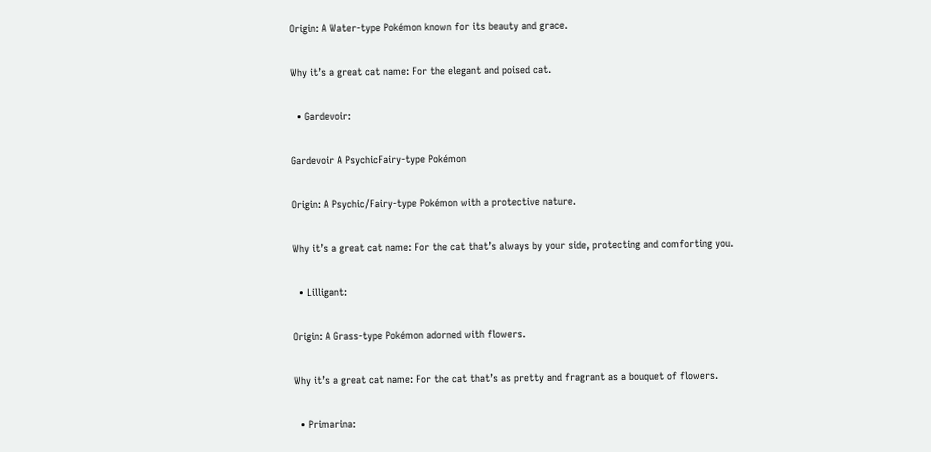Origin: A Water-type Pokémon known for its beauty and grace.

Why it’s a great cat name: For the elegant and poised cat.

  • Gardevoir:

Gardevoir A PsychicFairy-type Pokémon

Origin: A Psychic/Fairy-type Pokémon with a protective nature.

Why it’s a great cat name: For the cat that’s always by your side, protecting and comforting you.

  • Lilligant:

Origin: A Grass-type Pokémon adorned with flowers.

Why it’s a great cat name: For the cat that’s as pretty and fragrant as a bouquet of flowers.

  • Primarina: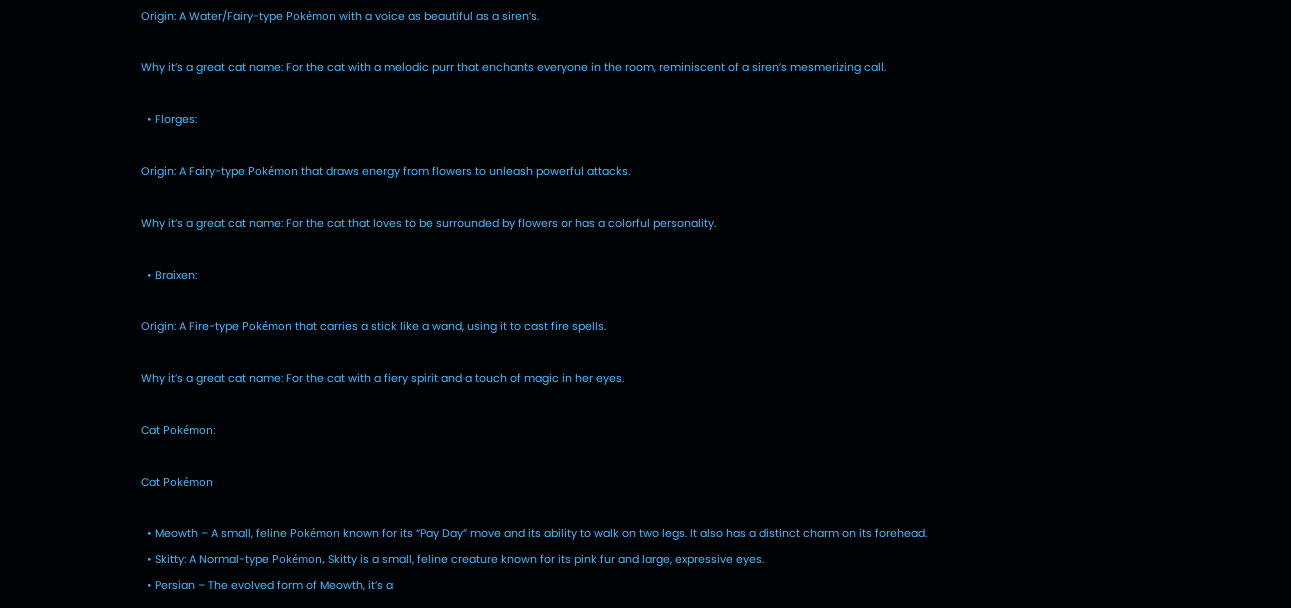Origin: A Water/Fairy-type Pokémon with a voice as beautiful as a siren’s.

Why it’s a great cat name: For the cat with a melodic purr that enchants everyone in the room, reminiscent of a siren’s mesmerizing call.

  • Florges:

Origin: A Fairy-type Pokémon that draws energy from flowers to unleash powerful attacks.

Why it’s a great cat name: For the cat that loves to be surrounded by flowers or has a colorful personality.

  • Braixen:

Origin: A Fire-type Pokémon that carries a stick like a wand, using it to cast fire spells.

Why it’s a great cat name: For the cat with a fiery spirit and a touch of magic in her eyes.

Cat Pokémon:

Cat Pokémon

  • Meowth – A small, feline Pokémon known for its “Pay Day” move and its ability to walk on two legs. It also has a distinct charm on its forehead.
  • Skitty: A Normal-type Pokémon, Skitty is a small, feline creature known for its pink fur and large, expressive eyes.
  • Persian – The evolved form of Meowth, it’s a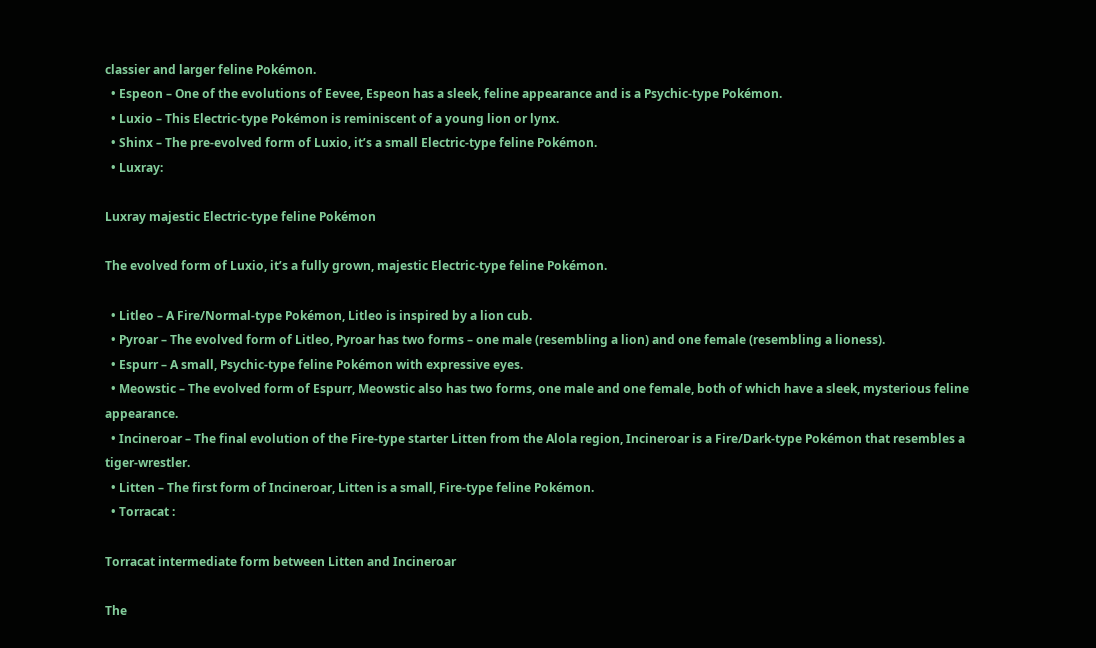classier and larger feline Pokémon.
  • Espeon – One of the evolutions of Eevee, Espeon has a sleek, feline appearance and is a Psychic-type Pokémon.
  • Luxio – This Electric-type Pokémon is reminiscent of a young lion or lynx.
  • Shinx – The pre-evolved form of Luxio, it’s a small Electric-type feline Pokémon.
  • Luxray:

Luxray majestic Electric-type feline Pokémon

The evolved form of Luxio, it’s a fully grown, majestic Electric-type feline Pokémon.

  • Litleo – A Fire/Normal-type Pokémon, Litleo is inspired by a lion cub.
  • Pyroar – The evolved form of Litleo, Pyroar has two forms – one male (resembling a lion) and one female (resembling a lioness).
  • Espurr – A small, Psychic-type feline Pokémon with expressive eyes.
  • Meowstic – The evolved form of Espurr, Meowstic also has two forms, one male and one female, both of which have a sleek, mysterious feline appearance.
  • Incineroar – The final evolution of the Fire-type starter Litten from the Alola region, Incineroar is a Fire/Dark-type Pokémon that resembles a tiger-wrestler.
  • Litten – The first form of Incineroar, Litten is a small, Fire-type feline Pokémon.
  • Torracat :

Torracat intermediate form between Litten and Incineroar

The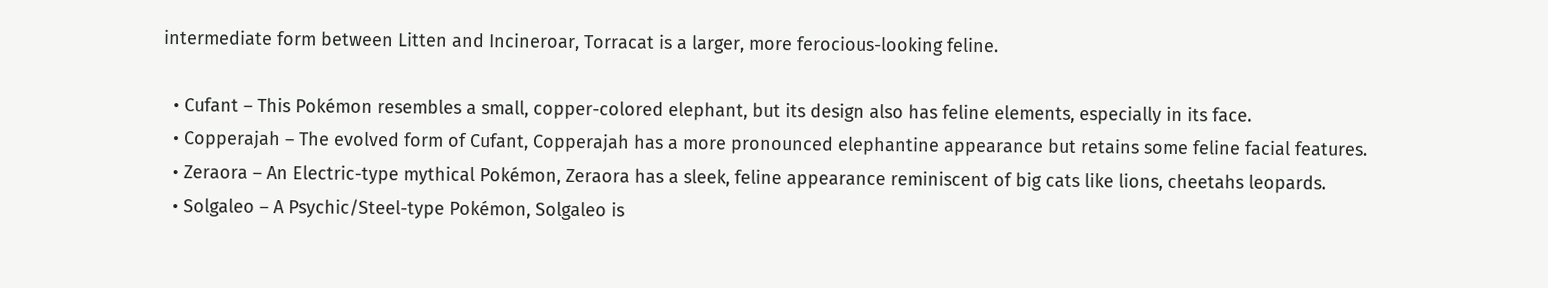intermediate form between Litten and Incineroar, Torracat is a larger, more ferocious-looking feline.

  • Cufant – This Pokémon resembles a small, copper-colored elephant, but its design also has feline elements, especially in its face.
  • Copperajah – The evolved form of Cufant, Copperajah has a more pronounced elephantine appearance but retains some feline facial features.
  • Zeraora – An Electric-type mythical Pokémon, Zeraora has a sleek, feline appearance reminiscent of big cats like lions, cheetahs leopards.
  • Solgaleo – A Psychic/Steel-type Pokémon, Solgaleo is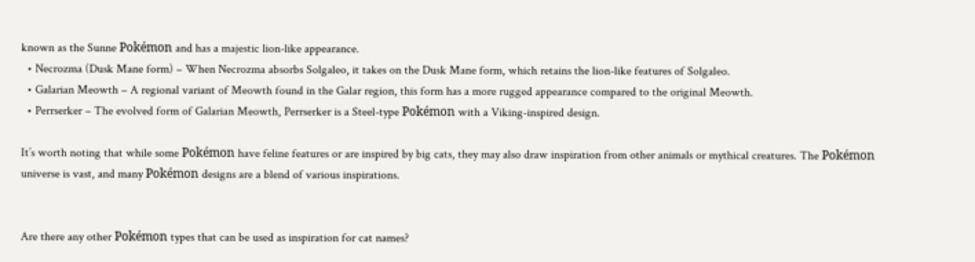known as the Sunne Pokémon and has a majestic lion-like appearance.
  • Necrozma (Dusk Mane form) – When Necrozma absorbs Solgaleo, it takes on the Dusk Mane form, which retains the lion-like features of Solgaleo.
  • Galarian Meowth – A regional variant of Meowth found in the Galar region, this form has a more rugged appearance compared to the original Meowth.
  • Perrserker – The evolved form of Galarian Meowth, Perrserker is a Steel-type Pokémon with a Viking-inspired design.

It’s worth noting that while some Pokémon have feline features or are inspired by big cats, they may also draw inspiration from other animals or mythical creatures. The Pokémon universe is vast, and many Pokémon designs are a blend of various inspirations.


Are there any other Pokémon types that can be used as inspiration for cat names?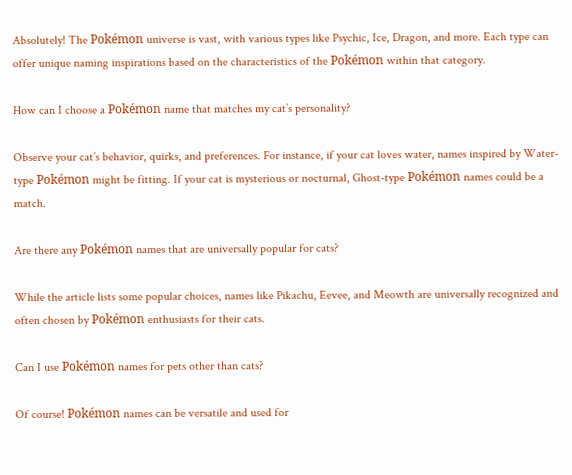Absolutely! The Pokémon universe is vast, with various types like Psychic, Ice, Dragon, and more. Each type can offer unique naming inspirations based on the characteristics of the Pokémon within that category.

How can I choose a Pokémon name that matches my cat’s personality?

Observe your cat’s behavior, quirks, and preferences. For instance, if your cat loves water, names inspired by Water-type Pokémon might be fitting. If your cat is mysterious or nocturnal, Ghost-type Pokémon names could be a match.

Are there any Pokémon names that are universally popular for cats?

While the article lists some popular choices, names like Pikachu, Eevee, and Meowth are universally recognized and often chosen by Pokémon enthusiasts for their cats.

Can I use Pokémon names for pets other than cats?

Of course! Pokémon names can be versatile and used for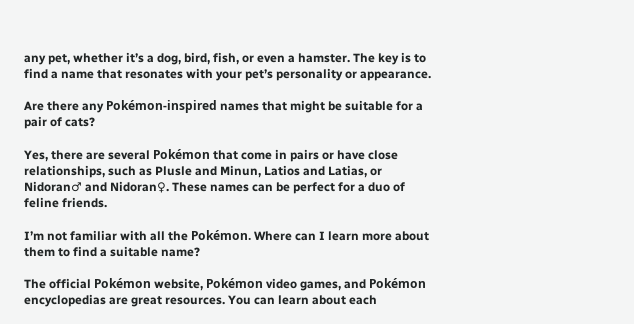any pet, whether it’s a dog, bird, fish, or even a hamster. The key is to find a name that resonates with your pet’s personality or appearance.

Are there any Pokémon-inspired names that might be suitable for a pair of cats?

Yes, there are several Pokémon that come in pairs or have close relationships, such as Plusle and Minun, Latios and Latias, or Nidoran♂ and Nidoran♀. These names can be perfect for a duo of feline friends.

I’m not familiar with all the Pokémon. Where can I learn more about them to find a suitable name?

The official Pokémon website, Pokémon video games, and Pokémon encyclopedias are great resources. You can learn about each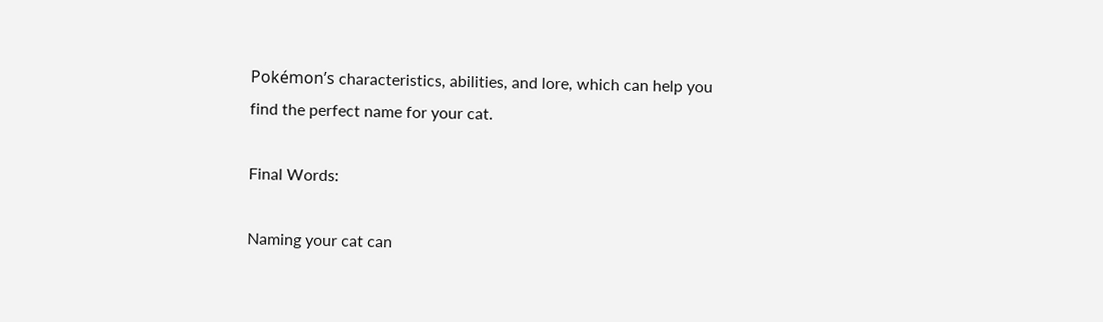Pokémon’s characteristics, abilities, and lore, which can help you find the perfect name for your cat.

Final Words:

Naming your cat can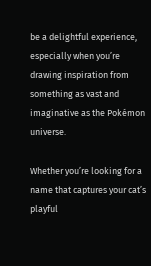be a delightful experience, especially when you’re drawing inspiration from something as vast and imaginative as the Pokémon universe.

Whether you’re looking for a name that captures your cat’s playful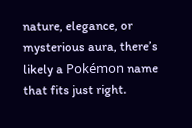nature, elegance, or mysterious aura, there’s likely a Pokémon name that fits just right.